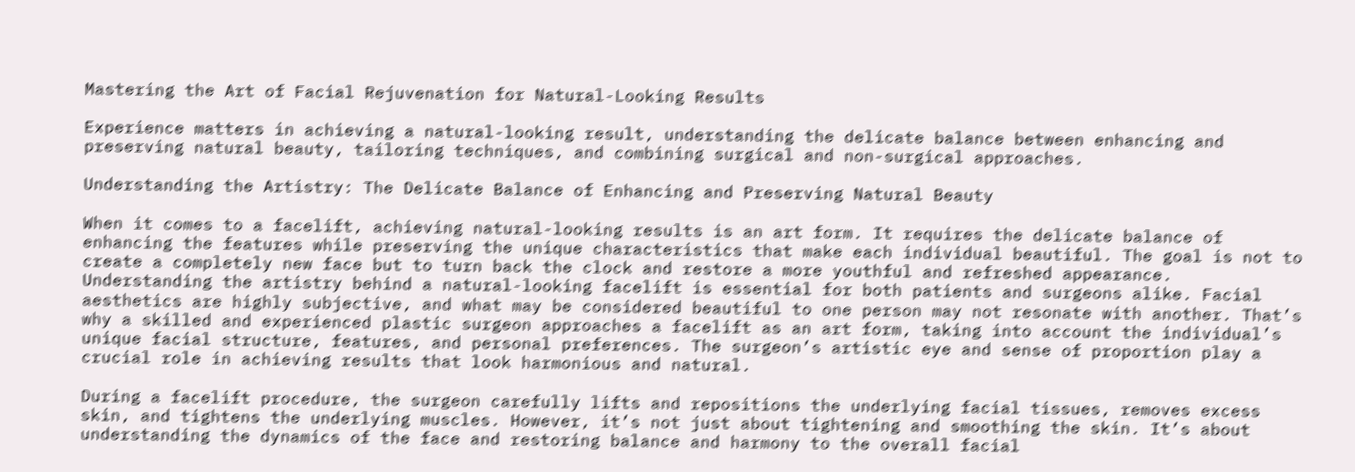Mastering the Art of Facial Rejuvenation for Natural-Looking Results

Experience matters in achieving a natural-looking result, understanding the delicate balance between enhancing and preserving natural beauty, tailoring techniques, and combining surgical and non-surgical approaches.

Understanding the Artistry: The Delicate Balance of Enhancing and Preserving Natural Beauty

When it comes to a facelift, achieving natural-looking results is an art form. It requires the delicate balance of enhancing the features while preserving the unique characteristics that make each individual beautiful. The goal is not to create a completely new face but to turn back the clock and restore a more youthful and refreshed appearance. Understanding the artistry behind a natural-looking facelift is essential for both patients and surgeons alike. Facial aesthetics are highly subjective, and what may be considered beautiful to one person may not resonate with another. That’s why a skilled and experienced plastic surgeon approaches a facelift as an art form, taking into account the individual’s unique facial structure, features, and personal preferences. The surgeon’s artistic eye and sense of proportion play a crucial role in achieving results that look harmonious and natural.

During a facelift procedure, the surgeon carefully lifts and repositions the underlying facial tissues, removes excess skin, and tightens the underlying muscles. However, it’s not just about tightening and smoothing the skin. It’s about understanding the dynamics of the face and restoring balance and harmony to the overall facial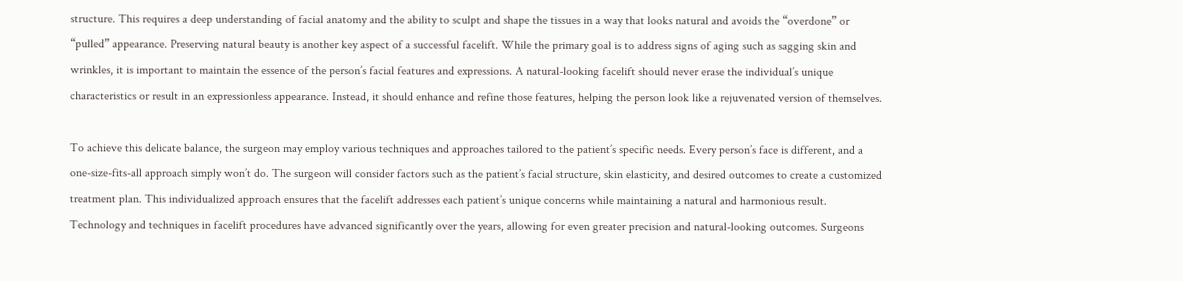structure. This requires a deep understanding of facial anatomy and the ability to sculpt and shape the tissues in a way that looks natural and avoids the “overdone” or “pulled” appearance. Preserving natural beauty is another key aspect of a successful facelift. While the primary goal is to address signs of aging such as sagging skin and wrinkles, it is important to maintain the essence of the person’s facial features and expressions. A natural-looking facelift should never erase the individual’s unique characteristics or result in an expressionless appearance. Instead, it should enhance and refine those features, helping the person look like a rejuvenated version of themselves.

To achieve this delicate balance, the surgeon may employ various techniques and approaches tailored to the patient’s specific needs. Every person’s face is different, and a one-size-fits-all approach simply won’t do. The surgeon will consider factors such as the patient’s facial structure, skin elasticity, and desired outcomes to create a customized treatment plan. This individualized approach ensures that the facelift addresses each patient’s unique concerns while maintaining a natural and harmonious result. Technology and techniques in facelift procedures have advanced significantly over the years, allowing for even greater precision and natural-looking outcomes. Surgeons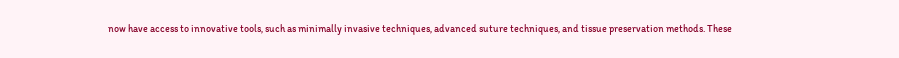now have access to innovative tools, such as minimally invasive techniques, advanced suture techniques, and tissue preservation methods. These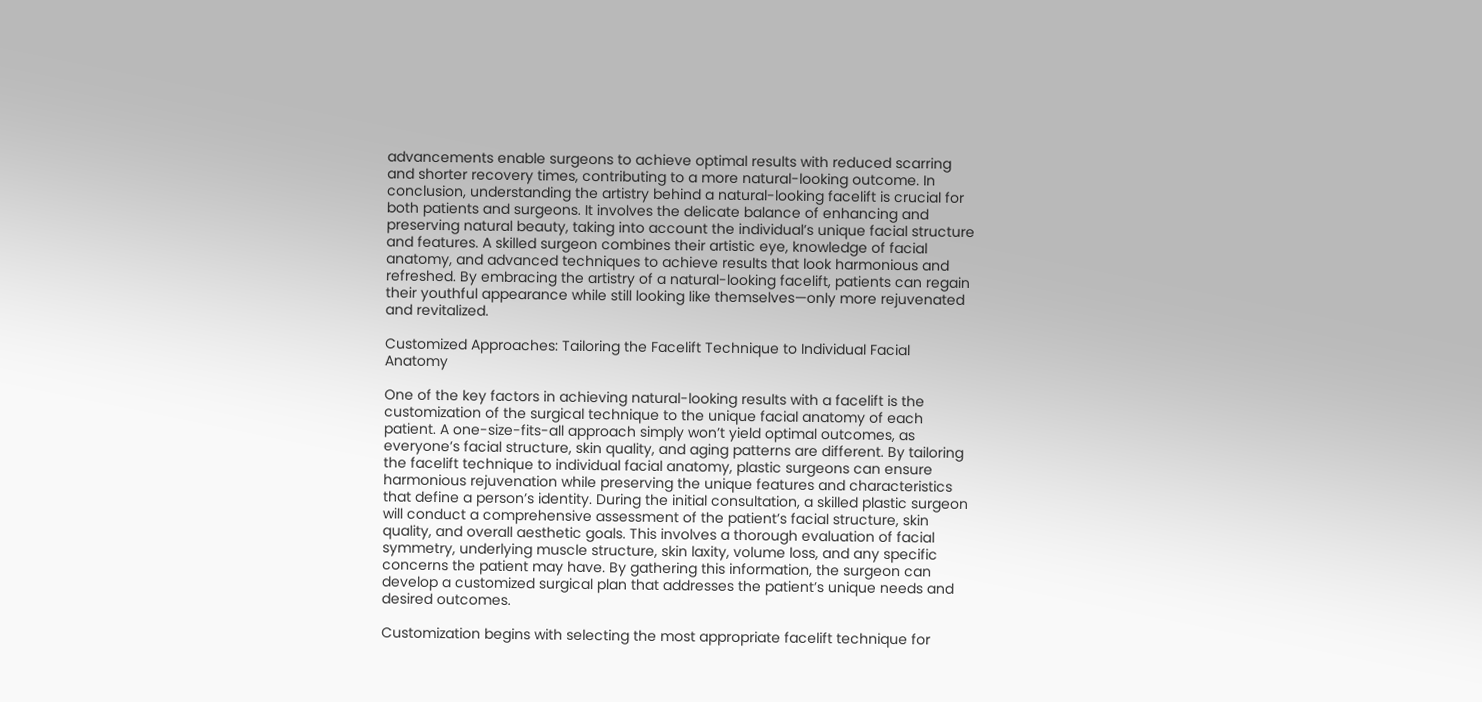advancements enable surgeons to achieve optimal results with reduced scarring and shorter recovery times, contributing to a more natural-looking outcome. In conclusion, understanding the artistry behind a natural-looking facelift is crucial for both patients and surgeons. It involves the delicate balance of enhancing and preserving natural beauty, taking into account the individual’s unique facial structure and features. A skilled surgeon combines their artistic eye, knowledge of facial anatomy, and advanced techniques to achieve results that look harmonious and refreshed. By embracing the artistry of a natural-looking facelift, patients can regain their youthful appearance while still looking like themselves—only more rejuvenated and revitalized.

Customized Approaches: Tailoring the Facelift Technique to Individual Facial Anatomy

One of the key factors in achieving natural-looking results with a facelift is the customization of the surgical technique to the unique facial anatomy of each patient. A one-size-fits-all approach simply won’t yield optimal outcomes, as everyone’s facial structure, skin quality, and aging patterns are different. By tailoring the facelift technique to individual facial anatomy, plastic surgeons can ensure harmonious rejuvenation while preserving the unique features and characteristics that define a person’s identity. During the initial consultation, a skilled plastic surgeon will conduct a comprehensive assessment of the patient’s facial structure, skin quality, and overall aesthetic goals. This involves a thorough evaluation of facial symmetry, underlying muscle structure, skin laxity, volume loss, and any specific concerns the patient may have. By gathering this information, the surgeon can develop a customized surgical plan that addresses the patient’s unique needs and desired outcomes.

Customization begins with selecting the most appropriate facelift technique for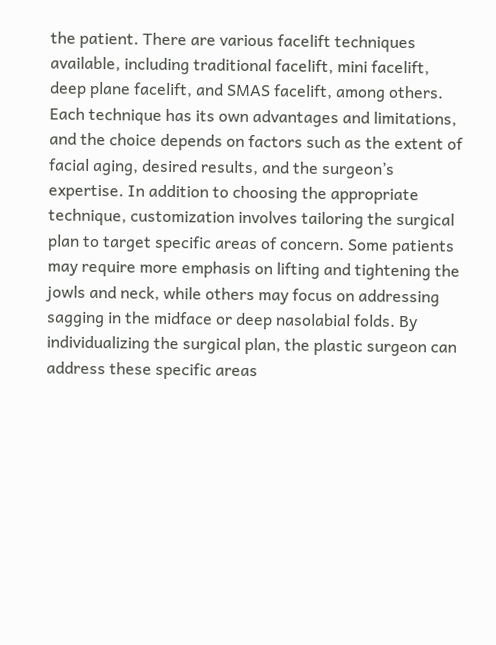the patient. There are various facelift techniques available, including traditional facelift, mini facelift, deep plane facelift, and SMAS facelift, among others. Each technique has its own advantages and limitations, and the choice depends on factors such as the extent of facial aging, desired results, and the surgeon’s expertise. In addition to choosing the appropriate technique, customization involves tailoring the surgical plan to target specific areas of concern. Some patients may require more emphasis on lifting and tightening the jowls and neck, while others may focus on addressing sagging in the midface or deep nasolabial folds. By individualizing the surgical plan, the plastic surgeon can address these specific areas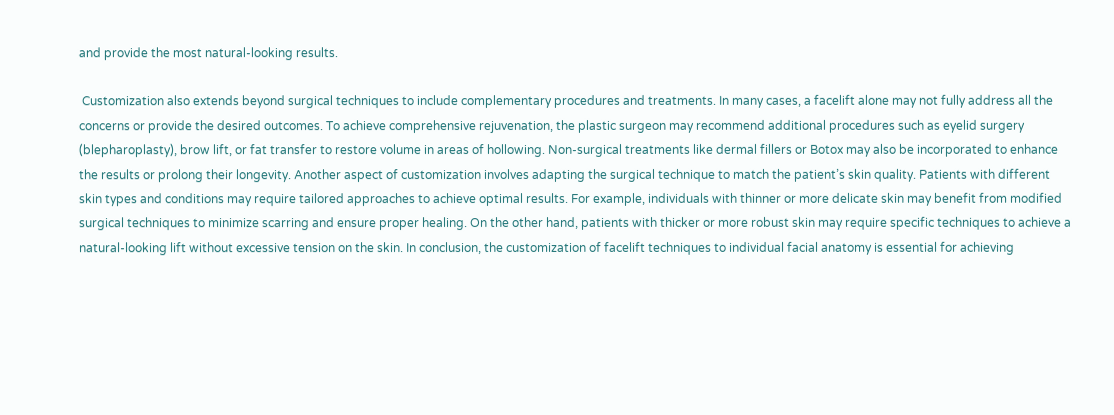and provide the most natural-looking results.

 Customization also extends beyond surgical techniques to include complementary procedures and treatments. In many cases, a facelift alone may not fully address all the concerns or provide the desired outcomes. To achieve comprehensive rejuvenation, the plastic surgeon may recommend additional procedures such as eyelid surgery (blepharoplasty), brow lift, or fat transfer to restore volume in areas of hollowing. Non-surgical treatments like dermal fillers or Botox may also be incorporated to enhance the results or prolong their longevity. Another aspect of customization involves adapting the surgical technique to match the patient’s skin quality. Patients with different skin types and conditions may require tailored approaches to achieve optimal results. For example, individuals with thinner or more delicate skin may benefit from modified surgical techniques to minimize scarring and ensure proper healing. On the other hand, patients with thicker or more robust skin may require specific techniques to achieve a natural-looking lift without excessive tension on the skin. In conclusion, the customization of facelift techniques to individual facial anatomy is essential for achieving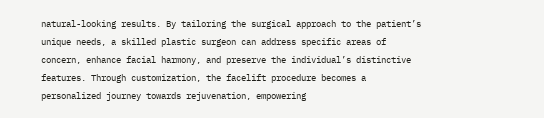natural-looking results. By tailoring the surgical approach to the patient’s unique needs, a skilled plastic surgeon can address specific areas of concern, enhance facial harmony, and preserve the individual’s distinctive features. Through customization, the facelift procedure becomes a personalized journey towards rejuvenation, empowering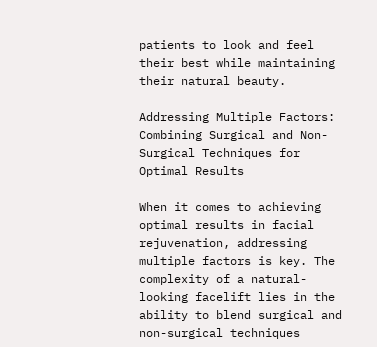patients to look and feel their best while maintaining their natural beauty.

Addressing Multiple Factors: Combining Surgical and Non-Surgical Techniques for Optimal Results

When it comes to achieving optimal results in facial rejuvenation, addressing multiple factors is key. The complexity of a natural-looking facelift lies in the ability to blend surgical and non-surgical techniques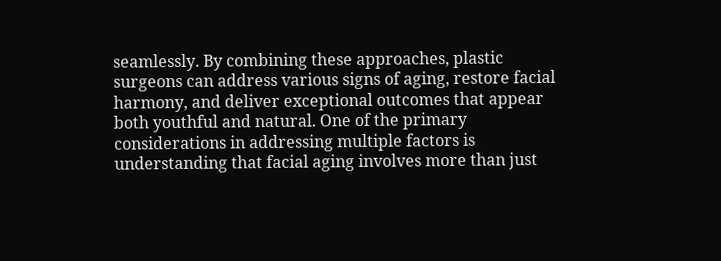seamlessly. By combining these approaches, plastic surgeons can address various signs of aging, restore facial harmony, and deliver exceptional outcomes that appear both youthful and natural. One of the primary considerations in addressing multiple factors is understanding that facial aging involves more than just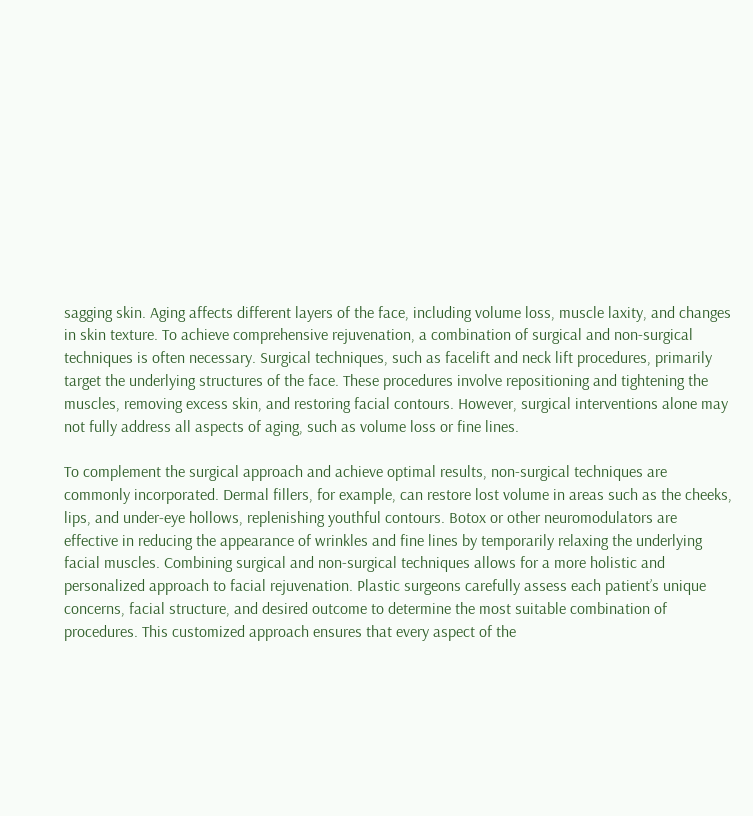sagging skin. Aging affects different layers of the face, including volume loss, muscle laxity, and changes in skin texture. To achieve comprehensive rejuvenation, a combination of surgical and non-surgical techniques is often necessary. Surgical techniques, such as facelift and neck lift procedures, primarily target the underlying structures of the face. These procedures involve repositioning and tightening the muscles, removing excess skin, and restoring facial contours. However, surgical interventions alone may not fully address all aspects of aging, such as volume loss or fine lines.

To complement the surgical approach and achieve optimal results, non-surgical techniques are commonly incorporated. Dermal fillers, for example, can restore lost volume in areas such as the cheeks, lips, and under-eye hollows, replenishing youthful contours. Botox or other neuromodulators are effective in reducing the appearance of wrinkles and fine lines by temporarily relaxing the underlying facial muscles. Combining surgical and non-surgical techniques allows for a more holistic and personalized approach to facial rejuvenation. Plastic surgeons carefully assess each patient’s unique concerns, facial structure, and desired outcome to determine the most suitable combination of procedures. This customized approach ensures that every aspect of the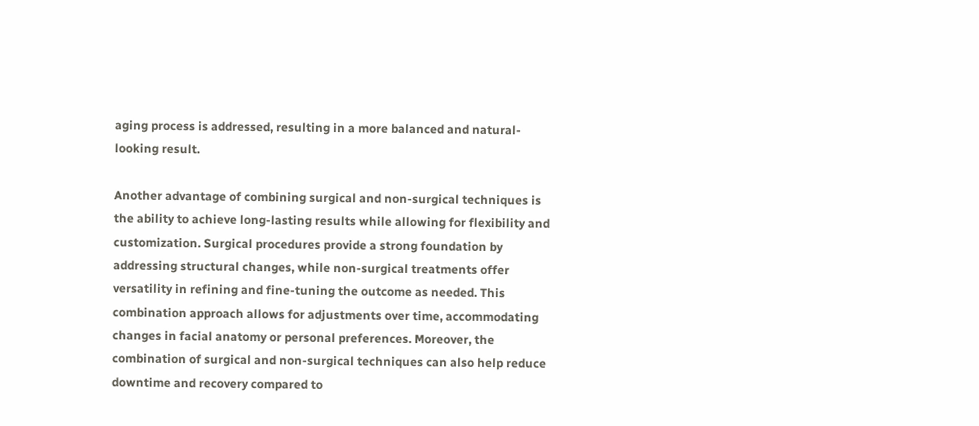aging process is addressed, resulting in a more balanced and natural-looking result.

Another advantage of combining surgical and non-surgical techniques is the ability to achieve long-lasting results while allowing for flexibility and customization. Surgical procedures provide a strong foundation by addressing structural changes, while non-surgical treatments offer versatility in refining and fine-tuning the outcome as needed. This combination approach allows for adjustments over time, accommodating changes in facial anatomy or personal preferences. Moreover, the combination of surgical and non-surgical techniques can also help reduce downtime and recovery compared to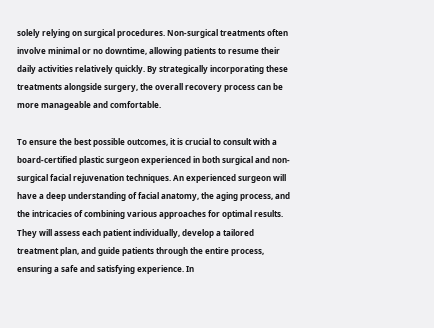solely relying on surgical procedures. Non-surgical treatments often involve minimal or no downtime, allowing patients to resume their daily activities relatively quickly. By strategically incorporating these treatments alongside surgery, the overall recovery process can be more manageable and comfortable.

To ensure the best possible outcomes, it is crucial to consult with a board-certified plastic surgeon experienced in both surgical and non-surgical facial rejuvenation techniques. An experienced surgeon will have a deep understanding of facial anatomy, the aging process, and the intricacies of combining various approaches for optimal results. They will assess each patient individually, develop a tailored treatment plan, and guide patients through the entire process, ensuring a safe and satisfying experience. In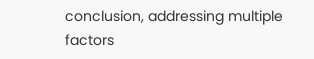conclusion, addressing multiple factors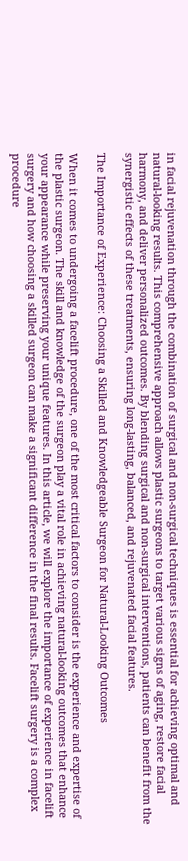in facial rejuvenation through the combination of surgical and non-surgical techniques is essential for achieving optimal and natural-looking results. This comprehensive approach allows plastic surgeons to target various signs of aging, restore facial harmony, and deliver personalized outcomes. By blending surgical and non-surgical interventions, patients can benefit from the synergistic effects of these treatments, ensuring long-lasting, balanced, and rejuvenated facial features.

The Importance of Experience: Choosing a Skilled and Knowledgeable Surgeon for Natural-Looking Outcomes

When it comes to undergoing a facelift procedure, one of the most critical factors to consider is the experience and expertise of the plastic surgeon. The skill and knowledge of the surgeon play a vital role in achieving natural-looking outcomes that enhance your appearance while preserving your unique features. In this article, we will explore the importance of experience in facelift surgery and how choosing a skilled surgeon can make a significant difference in the final results. Facelift surgery is a complex procedure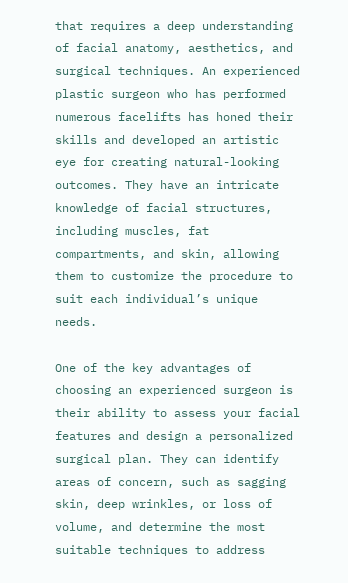that requires a deep understanding of facial anatomy, aesthetics, and surgical techniques. An experienced plastic surgeon who has performed numerous facelifts has honed their skills and developed an artistic eye for creating natural-looking outcomes. They have an intricate knowledge of facial structures, including muscles, fat compartments, and skin, allowing them to customize the procedure to suit each individual’s unique needs.

One of the key advantages of choosing an experienced surgeon is their ability to assess your facial features and design a personalized surgical plan. They can identify areas of concern, such as sagging skin, deep wrinkles, or loss of volume, and determine the most suitable techniques to address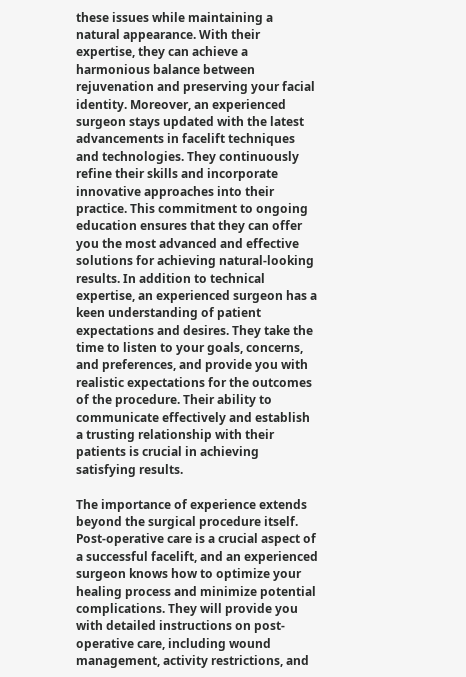these issues while maintaining a natural appearance. With their expertise, they can achieve a harmonious balance between rejuvenation and preserving your facial identity. Moreover, an experienced surgeon stays updated with the latest advancements in facelift techniques and technologies. They continuously refine their skills and incorporate innovative approaches into their practice. This commitment to ongoing education ensures that they can offer you the most advanced and effective solutions for achieving natural-looking results. In addition to technical expertise, an experienced surgeon has a keen understanding of patient expectations and desires. They take the time to listen to your goals, concerns, and preferences, and provide you with realistic expectations for the outcomes of the procedure. Their ability to communicate effectively and establish a trusting relationship with their patients is crucial in achieving satisfying results.

The importance of experience extends beyond the surgical procedure itself. Post-operative care is a crucial aspect of a successful facelift, and an experienced surgeon knows how to optimize your healing process and minimize potential complications. They will provide you with detailed instructions on post-operative care, including wound management, activity restrictions, and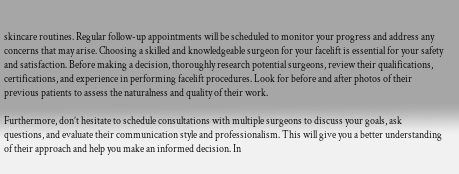skincare routines. Regular follow-up appointments will be scheduled to monitor your progress and address any concerns that may arise. Choosing a skilled and knowledgeable surgeon for your facelift is essential for your safety and satisfaction. Before making a decision, thoroughly research potential surgeons, review their qualifications, certifications, and experience in performing facelift procedures. Look for before and after photos of their previous patients to assess the naturalness and quality of their work.

Furthermore, don’t hesitate to schedule consultations with multiple surgeons to discuss your goals, ask questions, and evaluate their communication style and professionalism. This will give you a better understanding of their approach and help you make an informed decision. In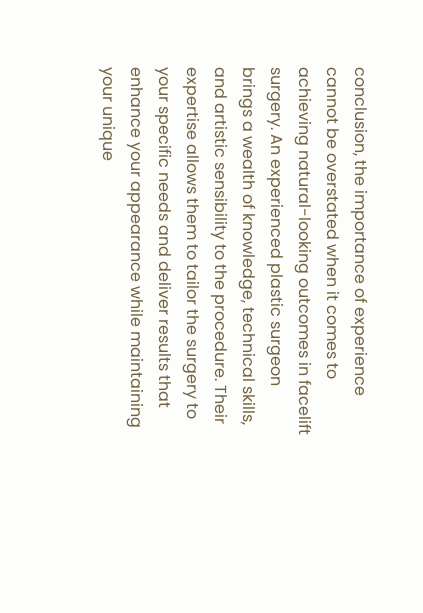conclusion, the importance of experience cannot be overstated when it comes to achieving natural-looking outcomes in facelift surgery. An experienced plastic surgeon brings a wealth of knowledge, technical skills, and artistic sensibility to the procedure. Their expertise allows them to tailor the surgery to your specific needs and deliver results that enhance your appearance while maintaining your unique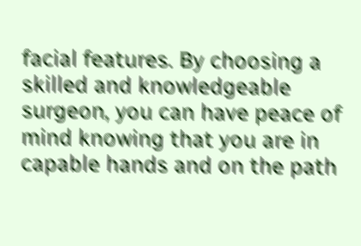facial features. By choosing a skilled and knowledgeable surgeon, you can have peace of mind knowing that you are in capable hands and on the path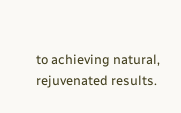to achieving natural, rejuvenated results.